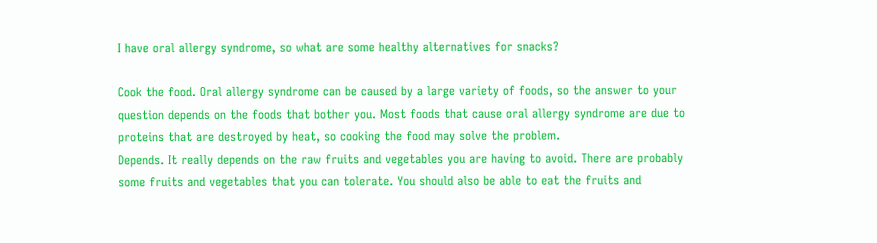I have oral allergy syndrome, so what are some healthy alternatives for snacks?

Cook the food. Oral allergy syndrome can be caused by a large variety of foods, so the answer to your question depends on the foods that bother you. Most foods that cause oral allergy syndrome are due to proteins that are destroyed by heat, so cooking the food may solve the problem.
Depends. It really depends on the raw fruits and vegetables you are having to avoid. There are probably some fruits and vegetables that you can tolerate. You should also be able to eat the fruits and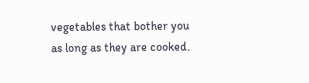vegetables that bother you as long as they are cooked.